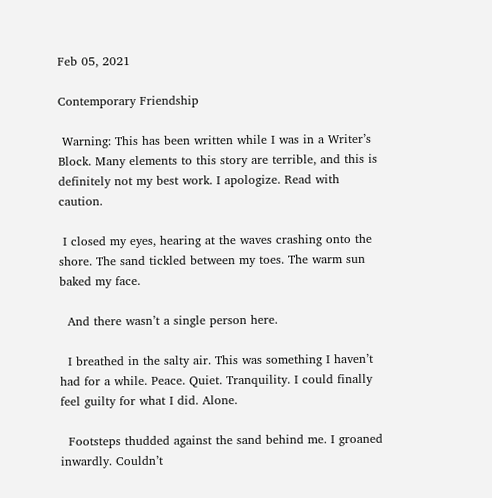Feb 05, 2021

Contemporary Friendship

 Warning: This has been written while I was in a Writer’s Block. Many elements to this story are terrible, and this is definitely not my best work. I apologize. Read with caution.

 I closed my eyes, hearing at the waves crashing onto the shore. The sand tickled between my toes. The warm sun baked my face.

  And there wasn’t a single person here.

  I breathed in the salty air. This was something I haven’t had for a while. Peace. Quiet. Tranquility. I could finally feel guilty for what I did. Alone.

  Footsteps thudded against the sand behind me. I groaned inwardly. Couldn’t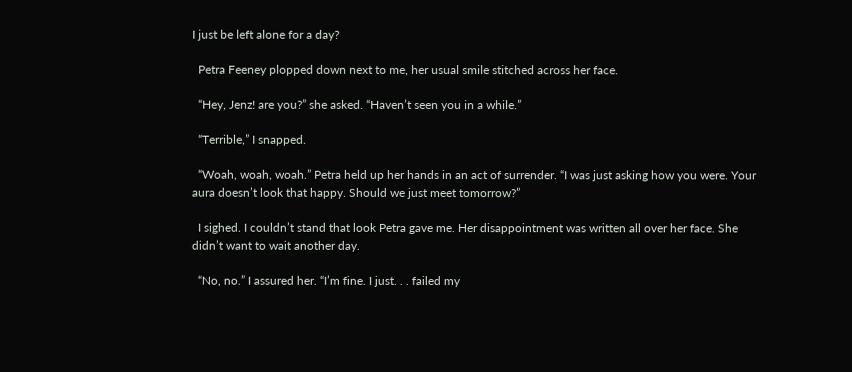I just be left alone for a day?

  Petra Feeney plopped down next to me, her usual smile stitched across her face.

  “Hey, Jenz! are you?” she asked. “Haven’t seen you in a while.”

  “Terrible,” I snapped.

  “Woah, woah, woah.” Petra held up her hands in an act of surrender. “I was just asking how you were. Your aura doesn’t look that happy. Should we just meet tomorrow?”

  I sighed. I couldn’t stand that look Petra gave me. Her disappointment was written all over her face. She didn’t want to wait another day.

  “No, no.” I assured her. “I’m fine. I just. . . failed my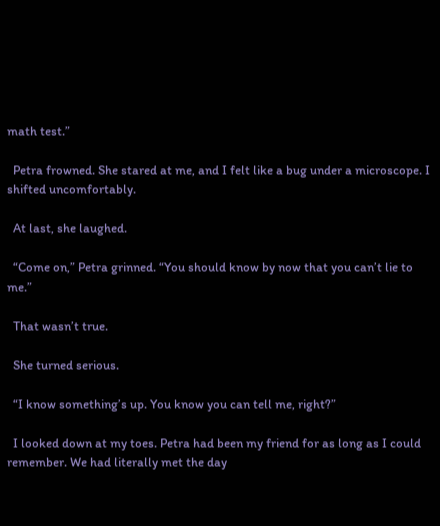math test.”

  Petra frowned. She stared at me, and I felt like a bug under a microscope. I shifted uncomfortably.

  At last, she laughed.

  “Come on,” Petra grinned. “You should know by now that you can’t lie to me.”

  That wasn’t true.

  She turned serious.

  “I know something’s up. You know you can tell me, right?”

  I looked down at my toes. Petra had been my friend for as long as I could remember. We had literally met the day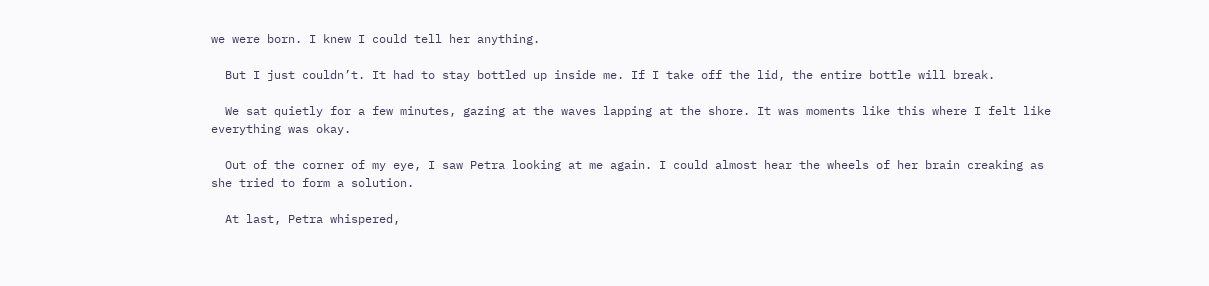we were born. I knew I could tell her anything.

  But I just couldn’t. It had to stay bottled up inside me. If I take off the lid, the entire bottle will break.

  We sat quietly for a few minutes, gazing at the waves lapping at the shore. It was moments like this where I felt like everything was okay.

  Out of the corner of my eye, I saw Petra looking at me again. I could almost hear the wheels of her brain creaking as she tried to form a solution.

  At last, Petra whispered,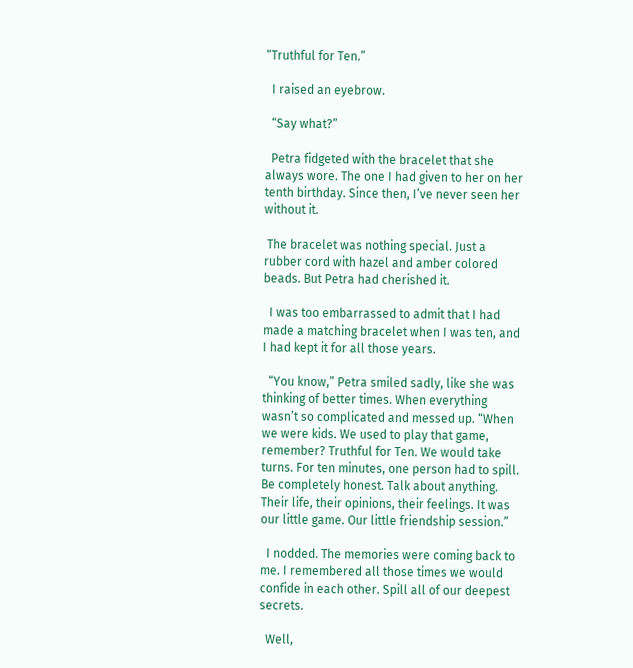“Truthful for Ten.”

  I raised an eyebrow.

  “Say what?”

  Petra fidgeted with the bracelet that she always wore. The one I had given to her on her tenth birthday. Since then, I’ve never seen her without it.

 The bracelet was nothing special. Just a rubber cord with hazel and amber colored beads. But Petra had cherished it.

  I was too embarrassed to admit that I had made a matching bracelet when I was ten, and I had kept it for all those years.

  “You know,” Petra smiled sadly, like she was thinking of better times. When everything wasn’t so complicated and messed up. “When we were kids. We used to play that game, remember? Truthful for Ten. We would take turns. For ten minutes, one person had to spill. Be completely honest. Talk about anything. Their life, their opinions, their feelings. It was our little game. Our little friendship session.”

  I nodded. The memories were coming back to me. I remembered all those times we would confide in each other. Spill all of our deepest secrets.

  Well,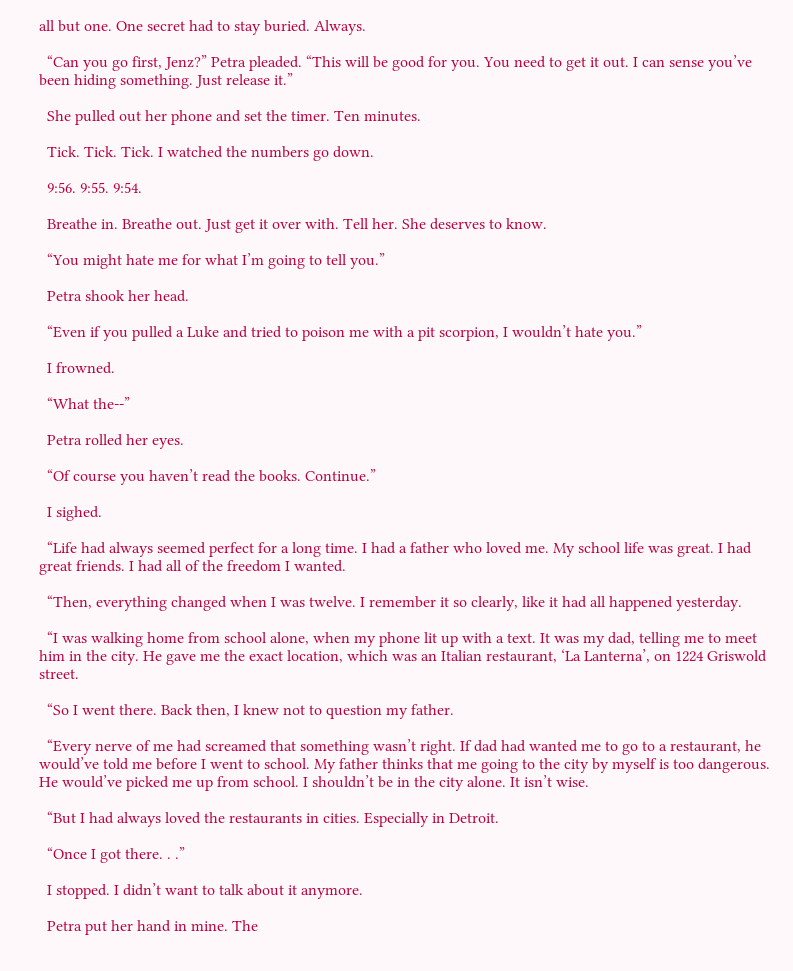all but one. One secret had to stay buried. Always.

  “Can you go first, Jenz?” Petra pleaded. “This will be good for you. You need to get it out. I can sense you’ve been hiding something. Just release it.”

  She pulled out her phone and set the timer. Ten minutes.

  Tick. Tick. Tick. I watched the numbers go down.

  9:56. 9:55. 9:54.

  Breathe in. Breathe out. Just get it over with. Tell her. She deserves to know.

  “You might hate me for what I’m going to tell you.”

  Petra shook her head.

  “Even if you pulled a Luke and tried to poison me with a pit scorpion, I wouldn’t hate you.”

  I frowned.

  “What the--”

  Petra rolled her eyes.

  “Of course you haven’t read the books. Continue.”

  I sighed.

  “Life had always seemed perfect for a long time. I had a father who loved me. My school life was great. I had great friends. I had all of the freedom I wanted.

  “Then, everything changed when I was twelve. I remember it so clearly, like it had all happened yesterday.

  “I was walking home from school alone, when my phone lit up with a text. It was my dad, telling me to meet him in the city. He gave me the exact location, which was an Italian restaurant, ‘La Lanterna’, on 1224 Griswold street.

  “So I went there. Back then, I knew not to question my father.

  “Every nerve of me had screamed that something wasn’t right. If dad had wanted me to go to a restaurant, he would’ve told me before I went to school. My father thinks that me going to the city by myself is too dangerous. He would’ve picked me up from school. I shouldn’t be in the city alone. It isn’t wise.

  “But I had always loved the restaurants in cities. Especially in Detroit.

  “Once I got there. . .”

  I stopped. I didn’t want to talk about it anymore.

  Petra put her hand in mine. The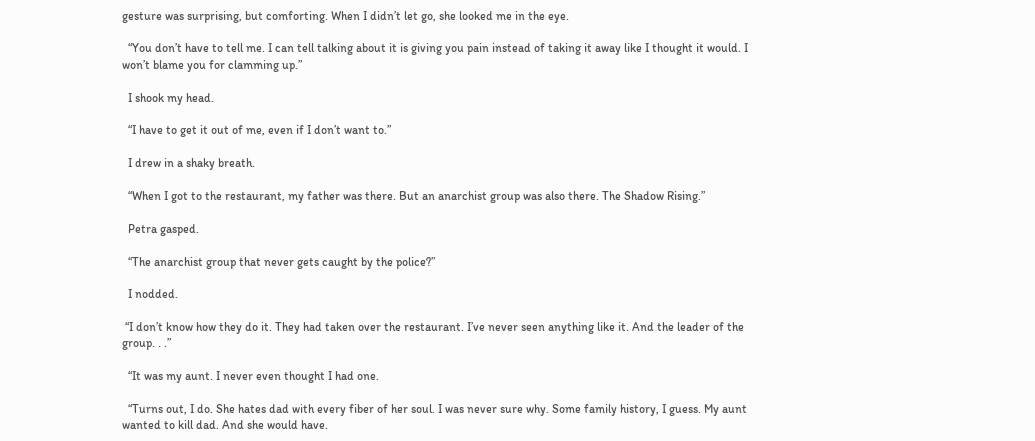gesture was surprising, but comforting. When I didn’t let go, she looked me in the eye.

  “You don’t have to tell me. I can tell talking about it is giving you pain instead of taking it away like I thought it would. I won’t blame you for clamming up.”

  I shook my head.

  “I have to get it out of me, even if I don’t want to.”

  I drew in a shaky breath.

  “When I got to the restaurant, my father was there. But an anarchist group was also there. The Shadow Rising.”

  Petra gasped.

  “The anarchist group that never gets caught by the police?”

  I nodded.

 “I don’t know how they do it. They had taken over the restaurant. I’ve never seen anything like it. And the leader of the group. . .”

  “It was my aunt. I never even thought I had one.

  “Turns out, I do. She hates dad with every fiber of her soul. I was never sure why. Some family history, I guess. My aunt wanted to kill dad. And she would have.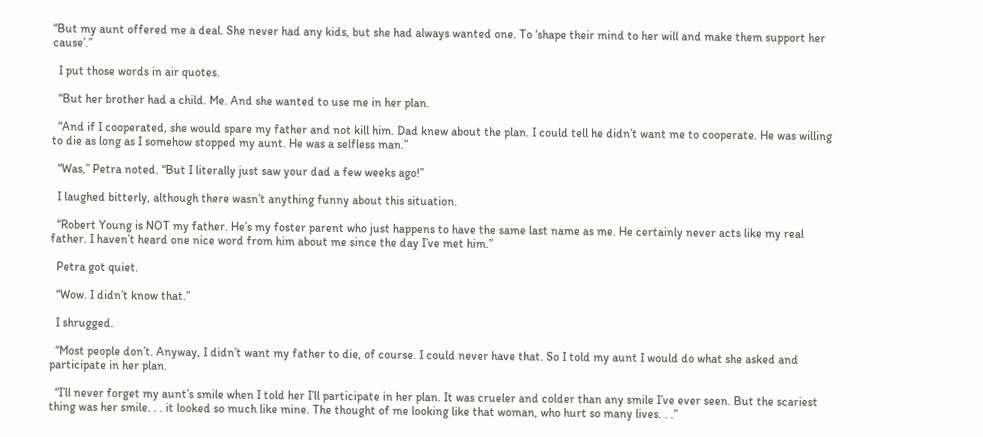“But my aunt offered me a deal. She never had any kids, but she had always wanted one. To ‘shape their mind to her will and make them support her cause’.”

  I put those words in air quotes.

  “But her brother had a child. Me. And she wanted to use me in her plan.

  “And if I cooperated, she would spare my father and not kill him. Dad knew about the plan. I could tell he didn’t want me to cooperate. He was willing to die as long as I somehow stopped my aunt. He was a selfless man.”

  “Was,” Petra noted. “But I literally just saw your dad a few weeks ago!”

  I laughed bitterly, although there wasn’t anything funny about this situation.

  “Robert Young is NOT my father. He’s my foster parent who just happens to have the same last name as me. He certainly never acts like my real father. I haven’t heard one nice word from him about me since the day I’ve met him.”

  Petra got quiet.

  “Wow. I didn’t know that.”

  I shrugged.

  “Most people don’t. Anyway, I didn’t want my father to die, of course. I could never have that. So I told my aunt I would do what she asked and participate in her plan.

  “I’ll never forget my aunt’s smile when I told her I’ll participate in her plan. It was crueler and colder than any smile I’ve ever seen. But the scariest thing was her smile. . . it looked so much like mine. The thought of me looking like that woman, who hurt so many lives. . .”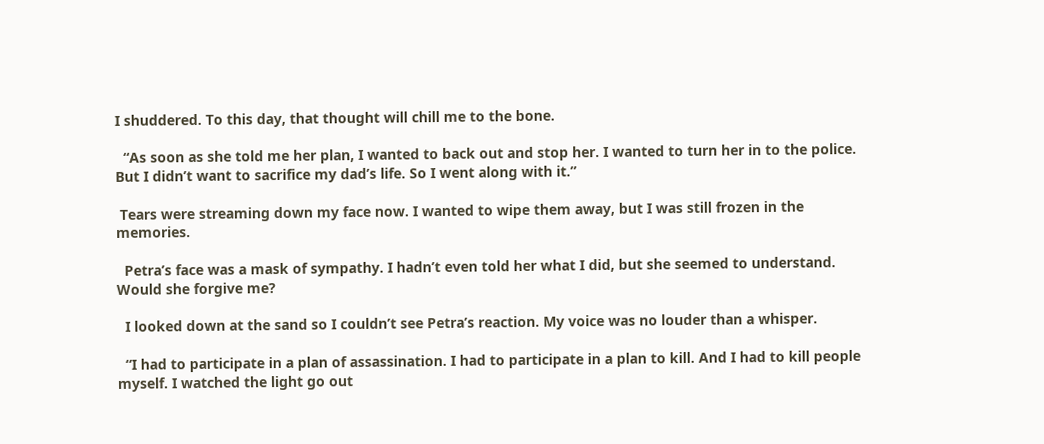I shuddered. To this day, that thought will chill me to the bone.

  “As soon as she told me her plan, I wanted to back out and stop her. I wanted to turn her in to the police. But I didn’t want to sacrifice my dad’s life. So I went along with it.”

 Tears were streaming down my face now. I wanted to wipe them away, but I was still frozen in the memories.

  Petra’s face was a mask of sympathy. I hadn’t even told her what I did, but she seemed to understand. Would she forgive me?

  I looked down at the sand so I couldn’t see Petra’s reaction. My voice was no louder than a whisper.

  “I had to participate in a plan of assassination. I had to participate in a plan to kill. And I had to kill people myself. I watched the light go out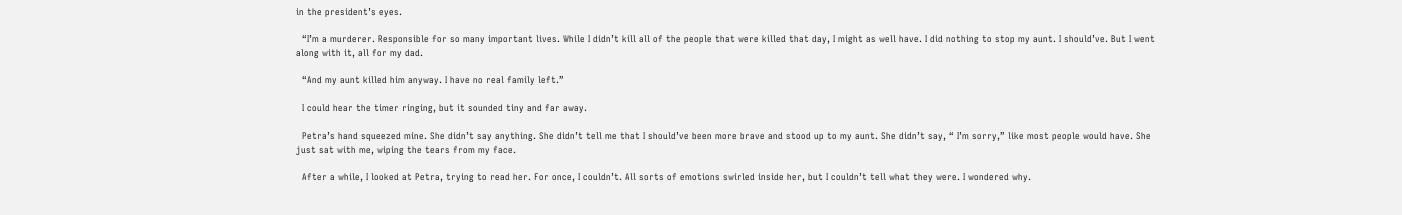in the president’s eyes.

  “I’m a murderer. Responsible for so many important lives. While I didn’t kill all of the people that were killed that day, I might as well have. I did nothing to stop my aunt. I should’ve. But I went along with it, all for my dad.

  “And my aunt killed him anyway. I have no real family left.”

  I could hear the timer ringing, but it sounded tiny and far away.

  Petra’s hand squeezed mine. She didn’t say anything. She didn’t tell me that I should’ve been more brave and stood up to my aunt. She didn’t say, “ I’m sorry,” like most people would have. She just sat with me, wiping the tears from my face.

  After a while, I looked at Petra, trying to read her. For once, I couldn’t. All sorts of emotions swirled inside her, but I couldn’t tell what they were. I wondered why.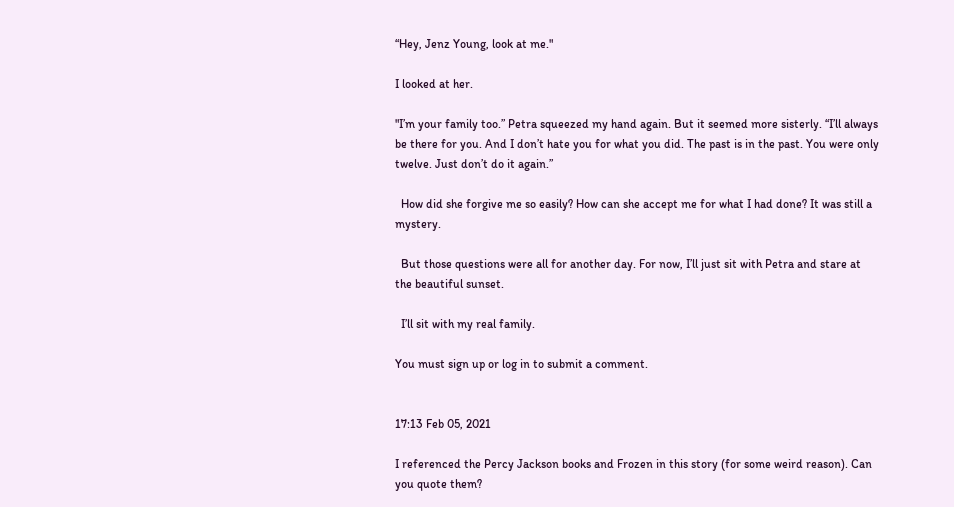“Hey, Jenz Young, look at me."

I looked at her.

"I’m your family too.” Petra squeezed my hand again. But it seemed more sisterly. “I’ll always be there for you. And I don’t hate you for what you did. The past is in the past. You were only twelve. Just don’t do it again.”

  How did she forgive me so easily? How can she accept me for what I had done? It was still a mystery.

  But those questions were all for another day. For now, I’ll just sit with Petra and stare at the beautiful sunset.

  I’ll sit with my real family.

You must sign up or log in to submit a comment.


17:13 Feb 05, 2021

I referenced the Percy Jackson books and Frozen in this story (for some weird reason). Can you quote them?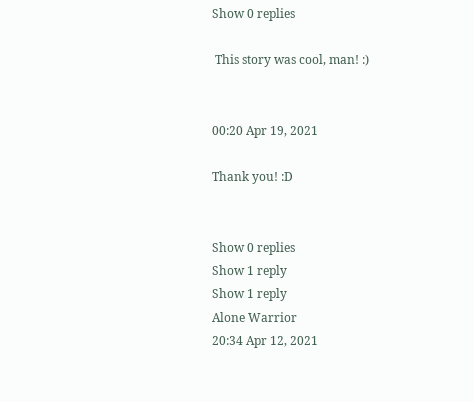Show 0 replies

 This story was cool, man! :)


00:20 Apr 19, 2021

Thank you! :D


Show 0 replies
Show 1 reply
Show 1 reply
Alone Warrior
20:34 Apr 12, 2021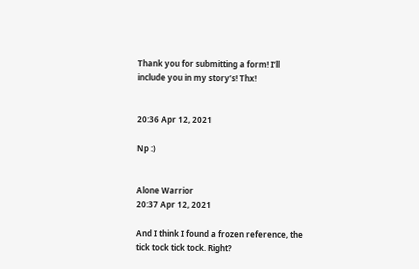Thank you for submitting a form! I’ll include you in my story’s! Thx!


20:36 Apr 12, 2021

Np :)


Alone Warrior
20:37 Apr 12, 2021

And I think I found a frozen reference, the tick tock tick tock. Right?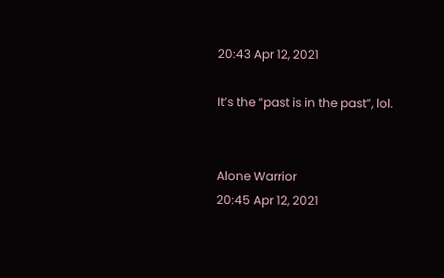20:43 Apr 12, 2021

It’s the “past is in the past”, lol.


Alone Warrior
20:45 Apr 12, 2021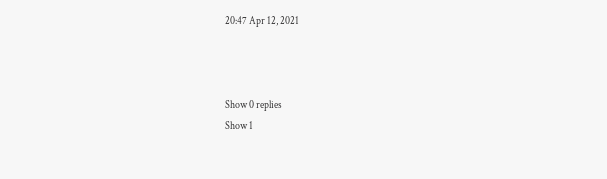20:47 Apr 12, 2021



Show 0 replies
Show 1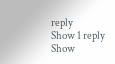reply
Show 1 reply
Show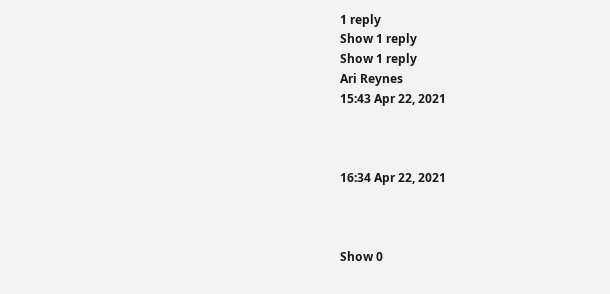1 reply
Show 1 reply
Show 1 reply
Ari Reynes
15:43 Apr 22, 2021



16:34 Apr 22, 2021



Show 0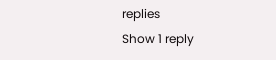replies
Show 1 reply